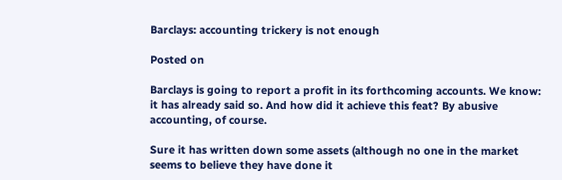Barclays: accounting trickery is not enough

Posted on

Barclays is going to report a profit in its forthcoming accounts. We know: it has already said so. And how did it achieve this feat? By abusive accounting, of course.

Sure it has written down some assets (although no one in the market seems to believe they have done it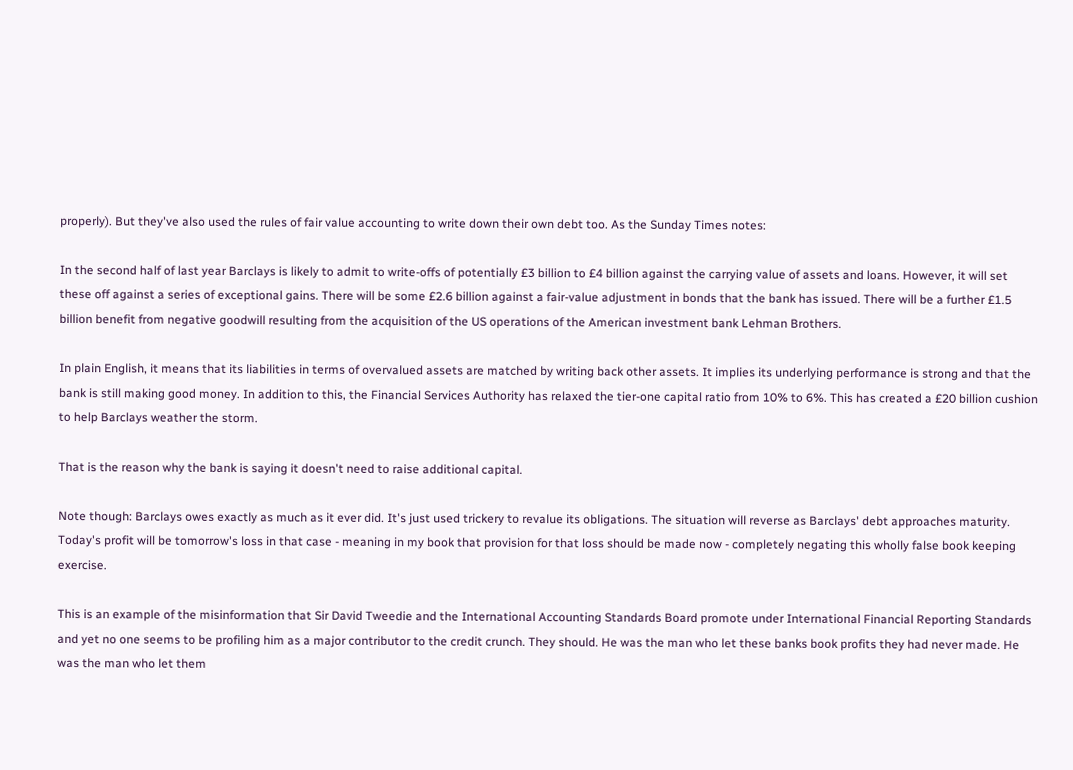properly). But they've also used the rules of fair value accounting to write down their own debt too. As the Sunday Times notes:

In the second half of last year Barclays is likely to admit to write-offs of potentially £3 billion to £4 billion against the carrying value of assets and loans. However, it will set these off against a series of exceptional gains. There will be some £2.6 billion against a fair-value adjustment in bonds that the bank has issued. There will be a further £1.5 billion benefit from negative goodwill resulting from the acquisition of the US operations of the American investment bank Lehman Brothers.

In plain English, it means that its liabilities in terms of overvalued assets are matched by writing back other assets. It implies its underlying performance is strong and that the bank is still making good money. In addition to this, the Financial Services Authority has relaxed the tier-one capital ratio from 10% to 6%. This has created a £20 billion cushion to help Barclays weather the storm.

That is the reason why the bank is saying it doesn't need to raise additional capital.

Note though: Barclays owes exactly as much as it ever did. It's just used trickery to revalue its obligations. The situation will reverse as Barclays' debt approaches maturity. Today's profit will be tomorrow's loss in that case - meaning in my book that provision for that loss should be made now - completely negating this wholly false book keeping exercise.

This is an example of the misinformation that Sir David Tweedie and the International Accounting Standards Board promote under International Financial Reporting Standards and yet no one seems to be profiling him as a major contributor to the credit crunch. They should. He was the man who let these banks book profits they had never made. He was the man who let them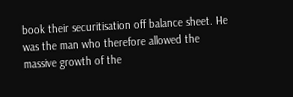book their securitisation off balance sheet. He was the man who therefore allowed the massive growth of the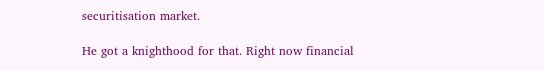securitisation market.

He got a knighthood for that. Right now financial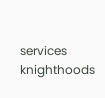services knighthoods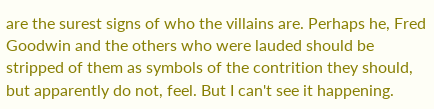are the surest signs of who the villains are. Perhaps he, Fred Goodwin and the others who were lauded should be stripped of them as symbols of the contrition they should, but apparently do not, feel. But I can't see it happening.